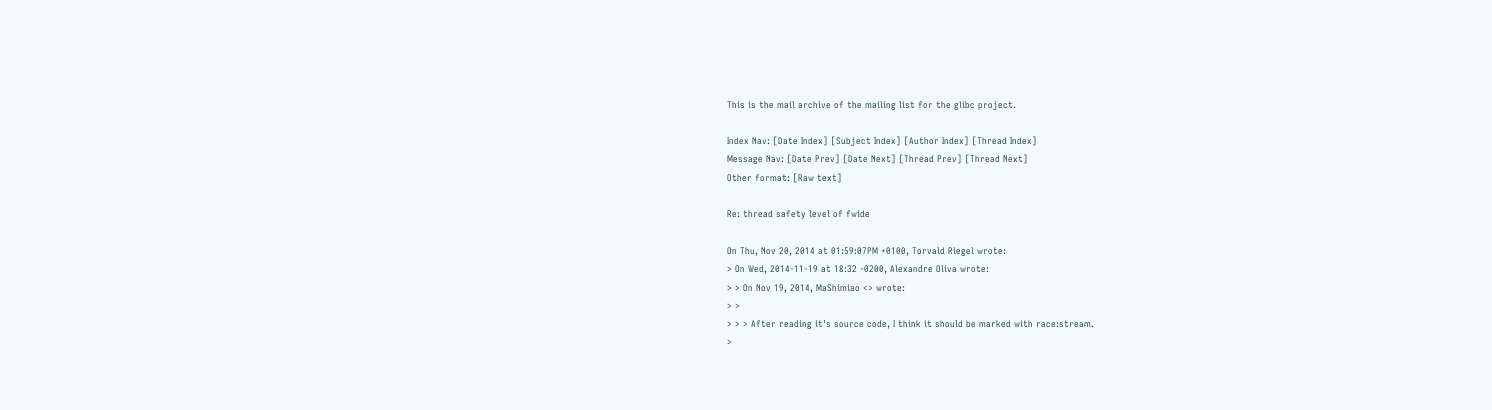This is the mail archive of the mailing list for the glibc project.

Index Nav: [Date Index] [Subject Index] [Author Index] [Thread Index]
Message Nav: [Date Prev] [Date Next] [Thread Prev] [Thread Next]
Other format: [Raw text]

Re: thread safety level of fwide

On Thu, Nov 20, 2014 at 01:59:07PM +0100, Torvald Riegel wrote:
> On Wed, 2014-11-19 at 18:32 -0200, Alexandre Oliva wrote:
> > On Nov 19, 2014, MaShimiao <> wrote:
> >
> > > After reading it's source code, I think it should be marked with race:stream.
>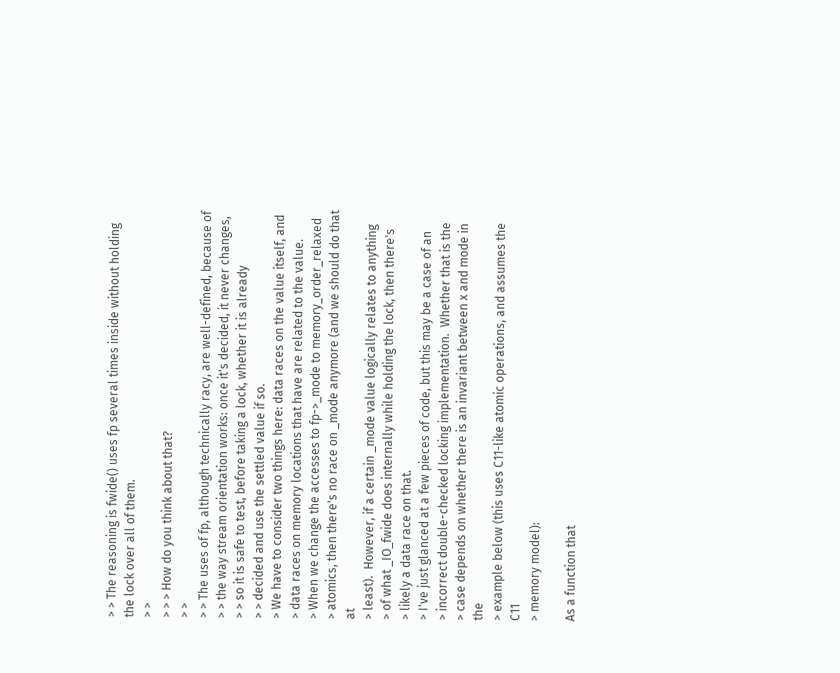> > The reasoning is fwide() uses fp several times inside without holding the lock over all of them.
> >
> > > How do you think about that?
> >
> > The uses of fp, although technically racy, are well-defined, because of
> > the way stream orientation works: once it's decided, it never changes,
> > so it is safe to test, before taking a lock, whether it is already
> > decided and use the settled value if so.
> We have to consider two things here: data races on the value itself, and
> data races on memory locations that have are related to the value.
> When we change the accesses to fp->_mode to memory_order_relaxed
> atomics, then there's no race on _mode anymore (and we should do that at
> least).  However, if a certain _mode value logically relates to anything
> of what _IO_fwide does internally while holding the lock, then there's
> likely a data race on that.
> I've just glanced at a few pieces of code, but this may be a case of an
> incorrect double-checked locking implementation.  Whether that is the
> case depends on whether there is an invariant between x and mode in the
> example below (this uses C11-like atomic operations, and assumes the C11
> memory model):

As a function that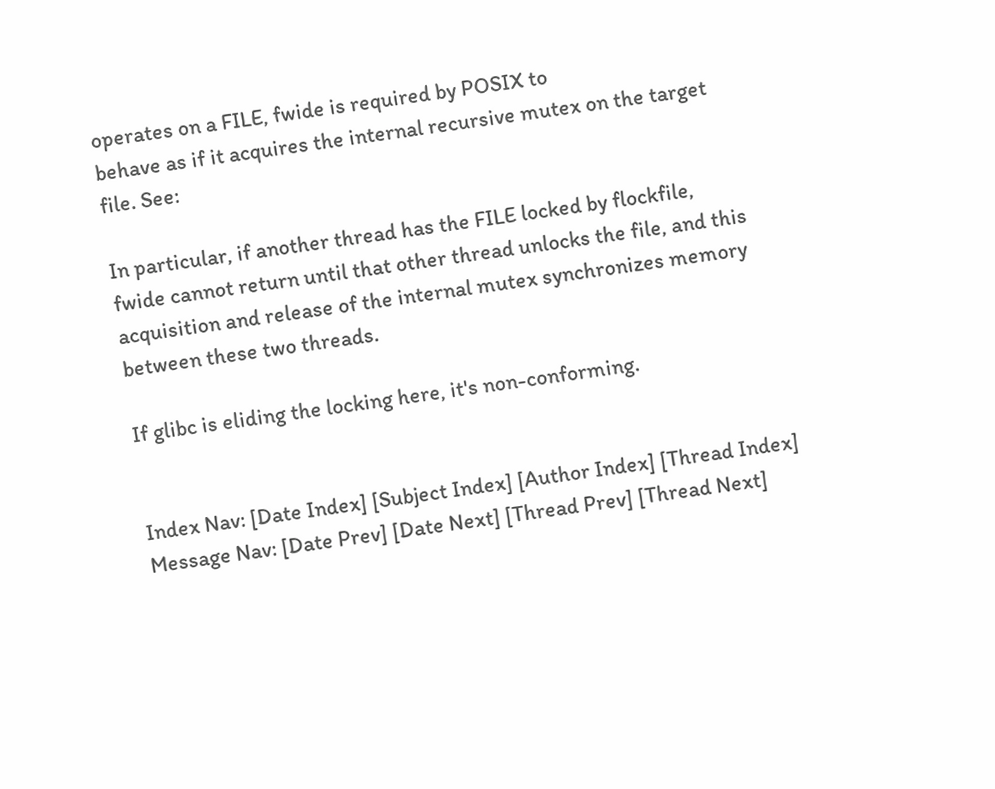operates on a FILE, fwide is required by POSIX to
behave as if it acquires the internal recursive mutex on the target
file. See:

In particular, if another thread has the FILE locked by flockfile,
fwide cannot return until that other thread unlocks the file, and this
acquisition and release of the internal mutex synchronizes memory
between these two threads.

If glibc is eliding the locking here, it's non-conforming.


Index Nav: [Date Index] [Subject Index] [Author Index] [Thread Index]
Message Nav: [Date Prev] [Date Next] [Thread Prev] [Thread Next]